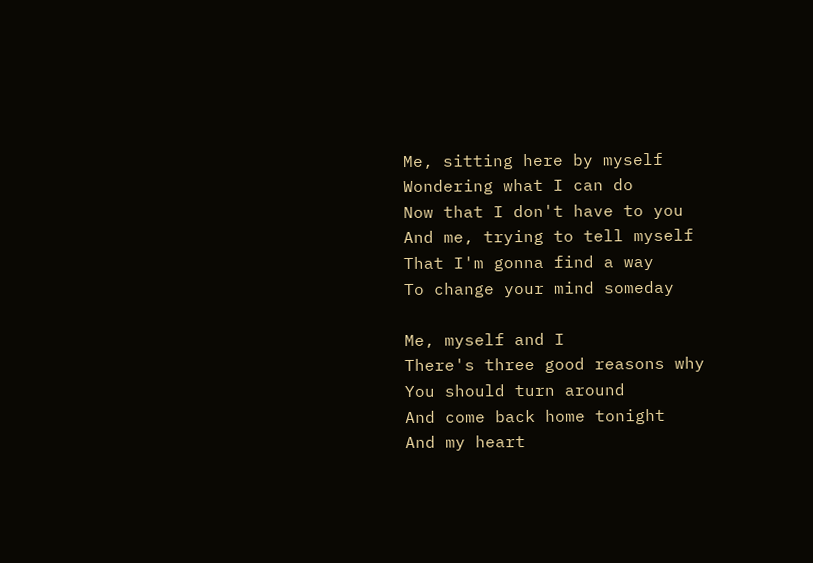Me, sitting here by myself
Wondering what I can do
Now that I don't have to you
And me, trying to tell myself
That I'm gonna find a way
To change your mind someday

Me, myself and I
There's three good reasons why
You should turn around
And come back home tonight
And my heart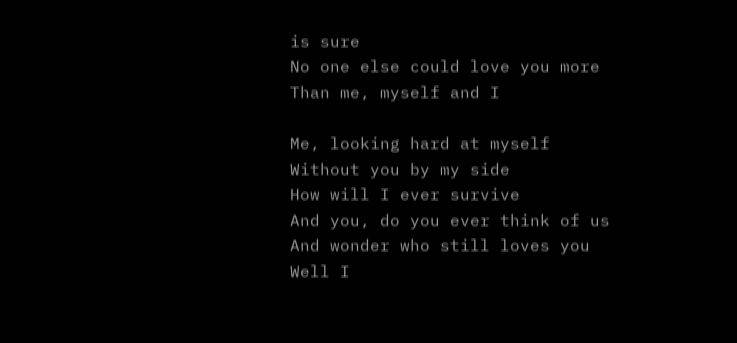is sure
No one else could love you more
Than me, myself and I

Me, looking hard at myself
Without you by my side
How will I ever survive
And you, do you ever think of us
And wonder who still loves you
Well I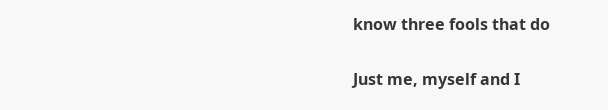know three fools that do

Just me, myself and I